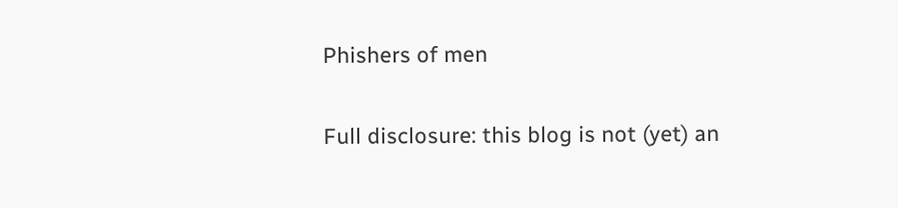Phishers of men

Full disclosure: this blog is not (yet) an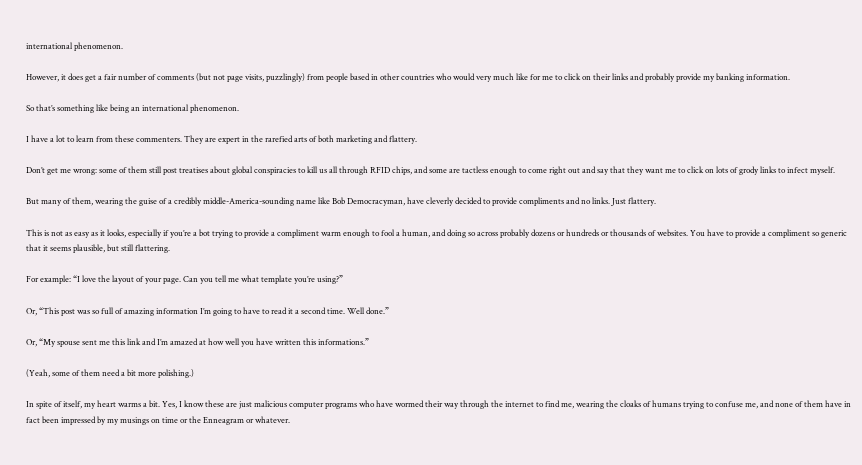international phenomenon.

However, it does get a fair number of comments (but not page visits, puzzlingly) from people based in other countries who would very much like for me to click on their links and probably provide my banking information.

So that’s something like being an international phenomenon.

I have a lot to learn from these commenters. They are expert in the rarefied arts of both marketing and flattery.

Don’t get me wrong: some of them still post treatises about global conspiracies to kill us all through RFID chips, and some are tactless enough to come right out and say that they want me to click on lots of grody links to infect myself.

But many of them, wearing the guise of a credibly middle-America-sounding name like Bob Democracyman, have cleverly decided to provide compliments and no links. Just flattery.

This is not as easy as it looks, especially if you’re a bot trying to provide a compliment warm enough to fool a human, and doing so across probably dozens or hundreds or thousands of websites. You have to provide a compliment so generic that it seems plausible, but still flattering.

For example: “I love the layout of your page. Can you tell me what template you’re using?”

Or, “This post was so full of amazing information I’m going to have to read it a second time. Well done.”

Or, “My spouse sent me this link and I’m amazed at how well you have written this informations.”

(Yeah, some of them need a bit more polishing.)

In spite of itself, my heart warms a bit. Yes, I know these are just malicious computer programs who have wormed their way through the internet to find me, wearing the cloaks of humans trying to confuse me, and none of them have in fact been impressed by my musings on time or the Enneagram or whatever.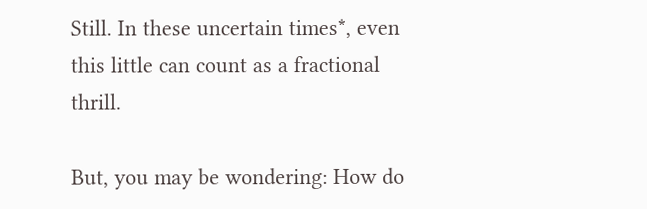Still. In these uncertain times*, even this little can count as a fractional thrill.

But, you may be wondering: How do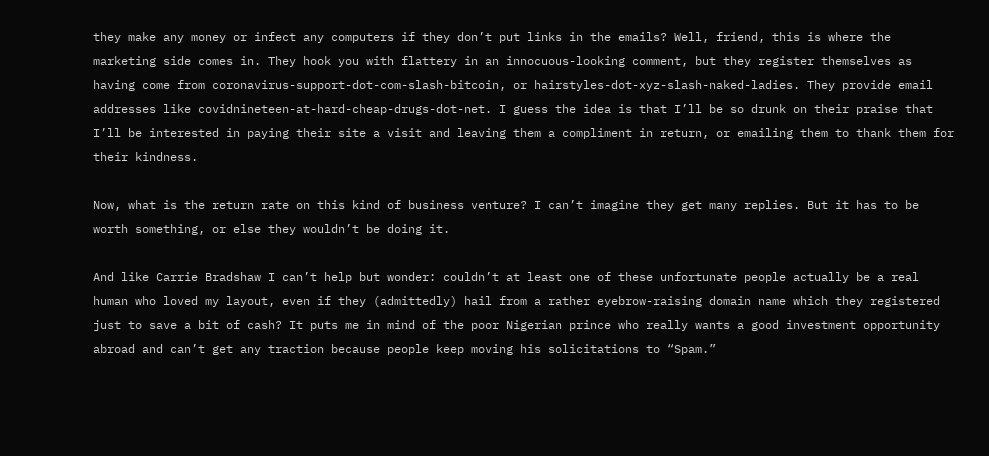they make any money or infect any computers if they don’t put links in the emails? Well, friend, this is where the marketing side comes in. They hook you with flattery in an innocuous-looking comment, but they register themselves as having come from coronavirus-support-dot-com-slash-bitcoin, or hairstyles-dot-xyz-slash-naked-ladies. They provide email addresses like covidnineteen-at-hard-cheap-drugs-dot-net. I guess the idea is that I’ll be so drunk on their praise that I’ll be interested in paying their site a visit and leaving them a compliment in return, or emailing them to thank them for their kindness.

Now, what is the return rate on this kind of business venture? I can’t imagine they get many replies. But it has to be worth something, or else they wouldn’t be doing it.

And like Carrie Bradshaw I can’t help but wonder: couldn’t at least one of these unfortunate people actually be a real human who loved my layout, even if they (admittedly) hail from a rather eyebrow-raising domain name which they registered just to save a bit of cash? It puts me in mind of the poor Nigerian prince who really wants a good investment opportunity abroad and can’t get any traction because people keep moving his solicitations to “Spam.”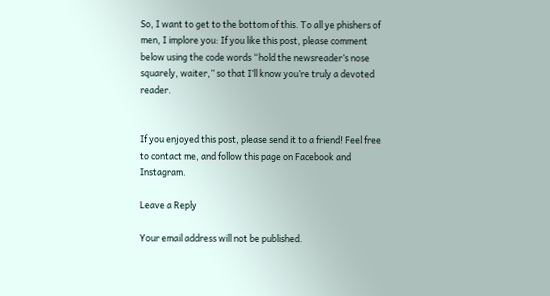So, I want to get to the bottom of this. To all ye phishers of men, I implore you: If you like this post, please comment below using the code words “hold the newsreader’s nose squarely, waiter,” so that I’ll know you’re truly a devoted reader.


If you enjoyed this post, please send it to a friend! Feel free to contact me, and follow this page on Facebook and Instagram.

Leave a Reply

Your email address will not be published.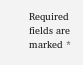Required fields are marked *